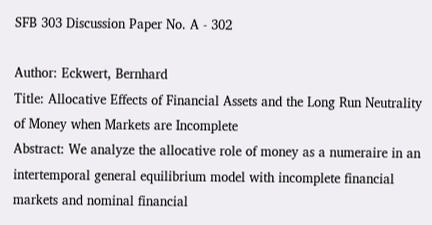SFB 303 Discussion Paper No. A - 302

Author: Eckwert, Bernhard
Title: Allocative Effects of Financial Assets and the Long Run Neutrality of Money when Markets are Incomplete
Abstract: We analyze the allocative role of money as a numeraire in an intertemporal general equilibrium model with incomplete financial markets and nominal financial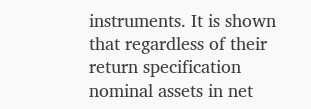instruments. It is shown that regardless of their return specification nominal assets in net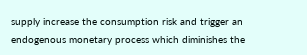supply increase the consumption risk and trigger an endogenous monetary process which diminishes the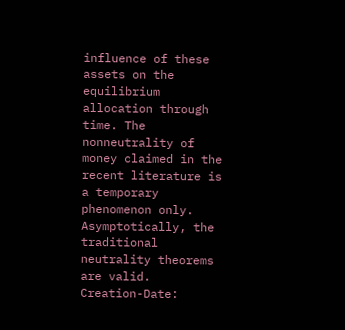influence of these assets on the equilibrium allocation through time. The nonneutrality of money claimed in the recent literature is a temporary phenomenon only. Asymptotically, the traditional neutrality theorems are valid.
Creation-Date: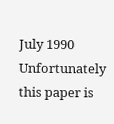July 1990
Unfortunately this paper is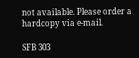not available. Please order a hardcopy via e-mail.

SFB 303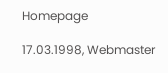Homepage

17.03.1998, Webmaster